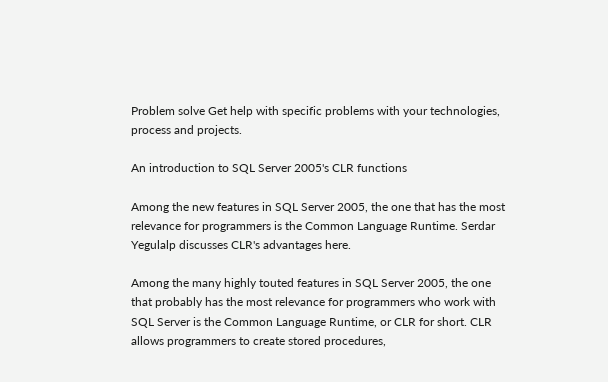Problem solve Get help with specific problems with your technologies, process and projects.

An introduction to SQL Server 2005's CLR functions

Among the new features in SQL Server 2005, the one that has the most relevance for programmers is the Common Language Runtime. Serdar Yegulalp discusses CLR's advantages here.

Among the many highly touted features in SQL Server 2005, the one that probably has the most relevance for programmers who work with SQL Server is the Common Language Runtime, or CLR for short. CLR allows programmers to create stored procedures,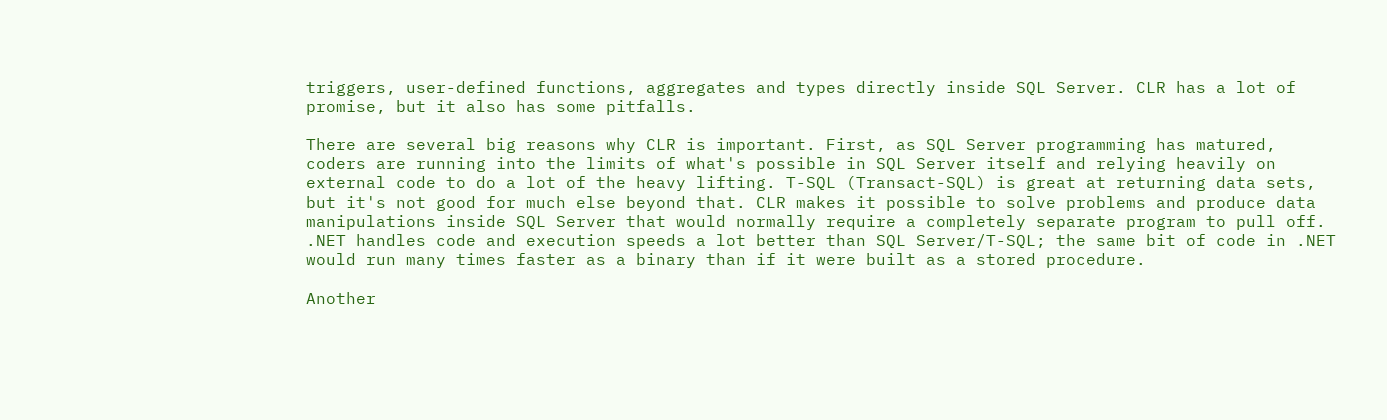triggers, user-defined functions, aggregates and types directly inside SQL Server. CLR has a lot of promise, but it also has some pitfalls.

There are several big reasons why CLR is important. First, as SQL Server programming has matured, coders are running into the limits of what's possible in SQL Server itself and relying heavily on external code to do a lot of the heavy lifting. T-SQL (Transact-SQL) is great at returning data sets, but it's not good for much else beyond that. CLR makes it possible to solve problems and produce data manipulations inside SQL Server that would normally require a completely separate program to pull off. .NET handles code and execution speeds a lot better than SQL Server/T-SQL; the same bit of code in .NET would run many times faster as a binary than if it were built as a stored procedure.

Another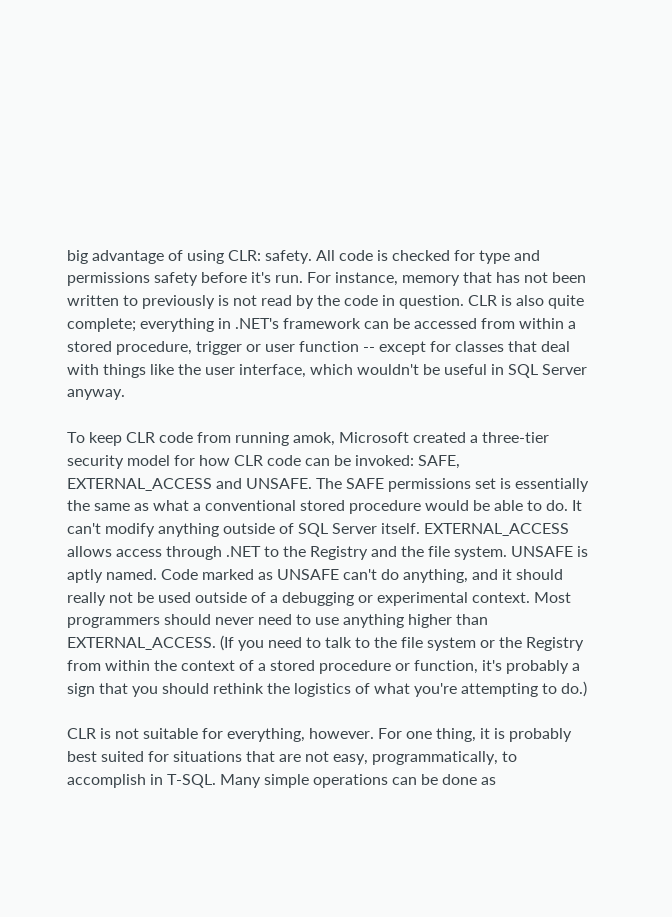big advantage of using CLR: safety. All code is checked for type and permissions safety before it's run. For instance, memory that has not been written to previously is not read by the code in question. CLR is also quite complete; everything in .NET's framework can be accessed from within a stored procedure, trigger or user function -- except for classes that deal with things like the user interface, which wouldn't be useful in SQL Server anyway.

To keep CLR code from running amok, Microsoft created a three-tier security model for how CLR code can be invoked: SAFE, EXTERNAL_ACCESS and UNSAFE. The SAFE permissions set is essentially the same as what a conventional stored procedure would be able to do. It can't modify anything outside of SQL Server itself. EXTERNAL_ACCESS allows access through .NET to the Registry and the file system. UNSAFE is aptly named. Code marked as UNSAFE can't do anything, and it should really not be used outside of a debugging or experimental context. Most programmers should never need to use anything higher than EXTERNAL_ACCESS. (If you need to talk to the file system or the Registry from within the context of a stored procedure or function, it's probably a sign that you should rethink the logistics of what you're attempting to do.)

CLR is not suitable for everything, however. For one thing, it is probably best suited for situations that are not easy, programmatically, to accomplish in T-SQL. Many simple operations can be done as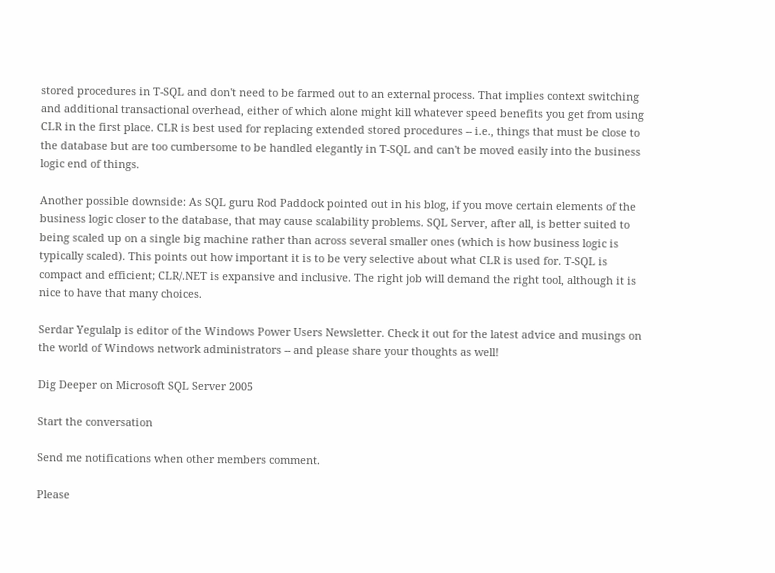stored procedures in T-SQL and don't need to be farmed out to an external process. That implies context switching and additional transactional overhead, either of which alone might kill whatever speed benefits you get from using CLR in the first place. CLR is best used for replacing extended stored procedures -- i.e., things that must be close to the database but are too cumbersome to be handled elegantly in T-SQL and can't be moved easily into the business logic end of things.

Another possible downside: As SQL guru Rod Paddock pointed out in his blog, if you move certain elements of the business logic closer to the database, that may cause scalability problems. SQL Server, after all, is better suited to being scaled up on a single big machine rather than across several smaller ones (which is how business logic is typically scaled). This points out how important it is to be very selective about what CLR is used for. T-SQL is compact and efficient; CLR/.NET is expansive and inclusive. The right job will demand the right tool, although it is nice to have that many choices.

Serdar Yegulalp is editor of the Windows Power Users Newsletter. Check it out for the latest advice and musings on the world of Windows network administrators -- and please share your thoughts as well!

Dig Deeper on Microsoft SQL Server 2005

Start the conversation

Send me notifications when other members comment.

Please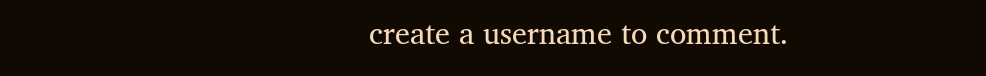create a username to comment.